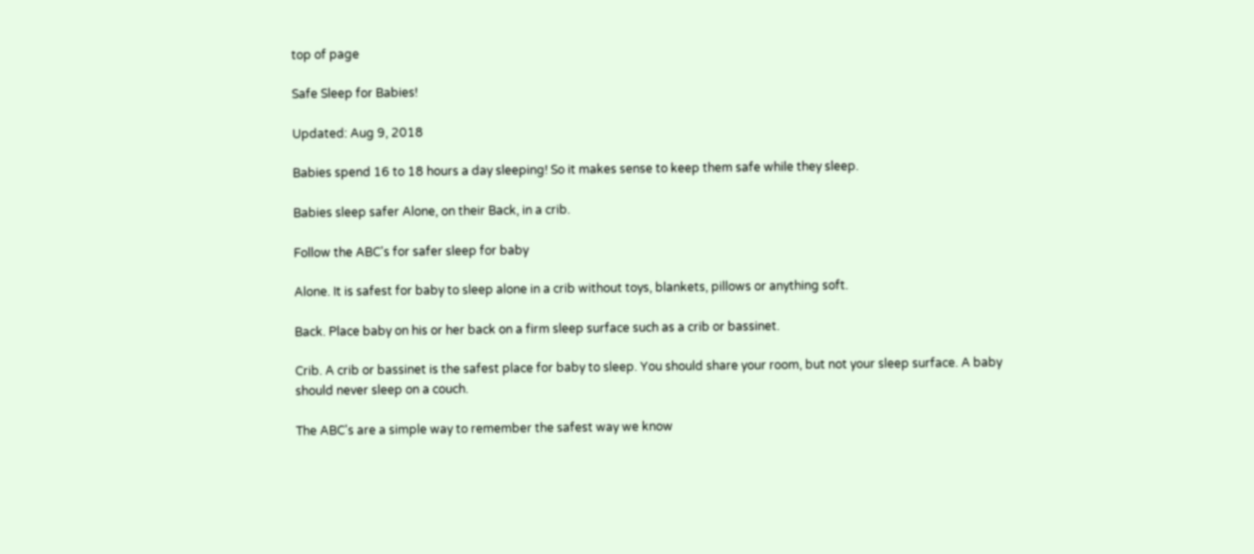top of page

Safe Sleep for Babies!

Updated: Aug 9, 2018

Babies spend 16 to 18 hours a day sleeping! So it makes sense to keep them safe while they sleep.

Babies sleep safer Alone, on their Back, in a crib.

Follow the ABC's for safer sleep for baby

Alone. It is safest for baby to sleep alone in a crib without toys, blankets, pillows or anything soft.

Back. Place baby on his or her back on a firm sleep surface such as a crib or bassinet.

Crib. A crib or bassinet is the safest place for baby to sleep. You should share your room, but not your sleep surface. A baby should never sleep on a couch.

The ABC's are a simple way to remember the safest way we know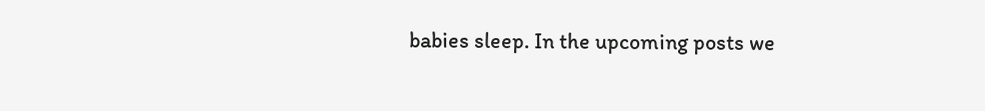babies sleep. In the upcoming posts we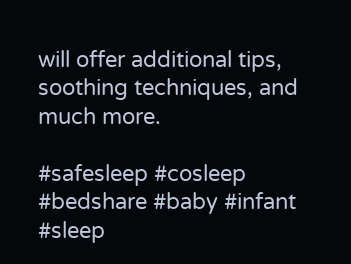will offer additional tips, soothing techniques, and much more.

#safesleep #cosleep #bedshare #baby #infant #sleep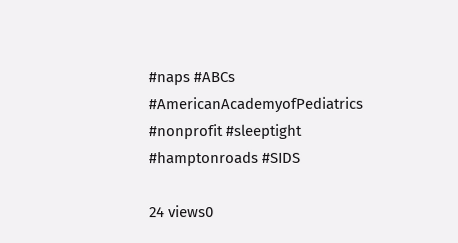#naps #ABCs #AmericanAcademyofPediatrics #nonprofit #sleeptight #hamptonroads #SIDS

24 views0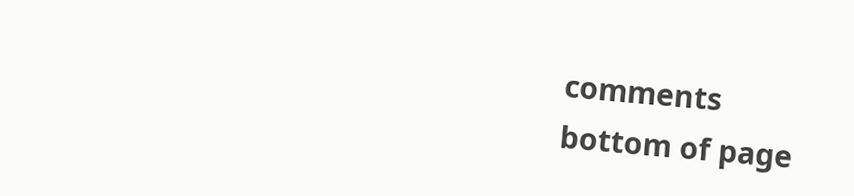comments
bottom of page